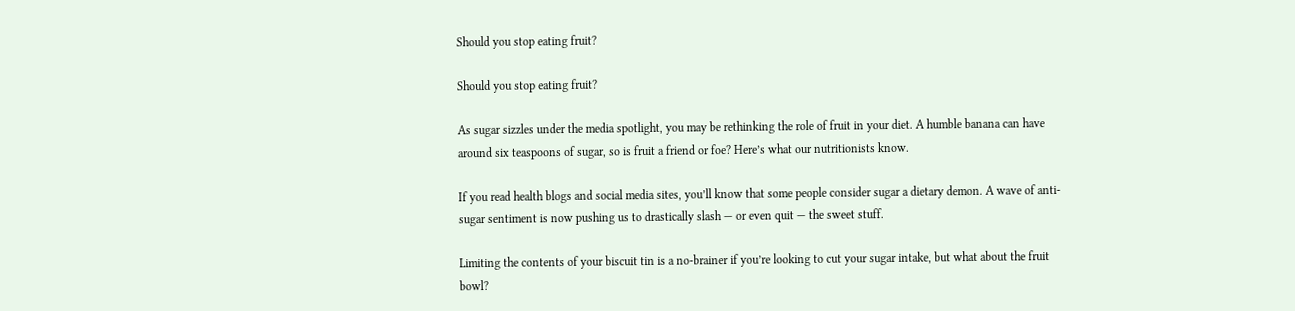Should you stop eating fruit?

Should you stop eating fruit?

As sugar sizzles under the media spotlight, you may be rethinking the role of fruit in your diet. A humble banana can have around six teaspoons of sugar, so is fruit a friend or foe? Here’s what our nutritionists know.

If you read health blogs and social media sites, you’ll know that some people consider sugar a dietary demon. A wave of anti-sugar sentiment is now pushing us to drastically slash — or even quit — the sweet stuff.

Limiting the contents of your biscuit tin is a no-brainer if you’re looking to cut your sugar intake, but what about the fruit bowl?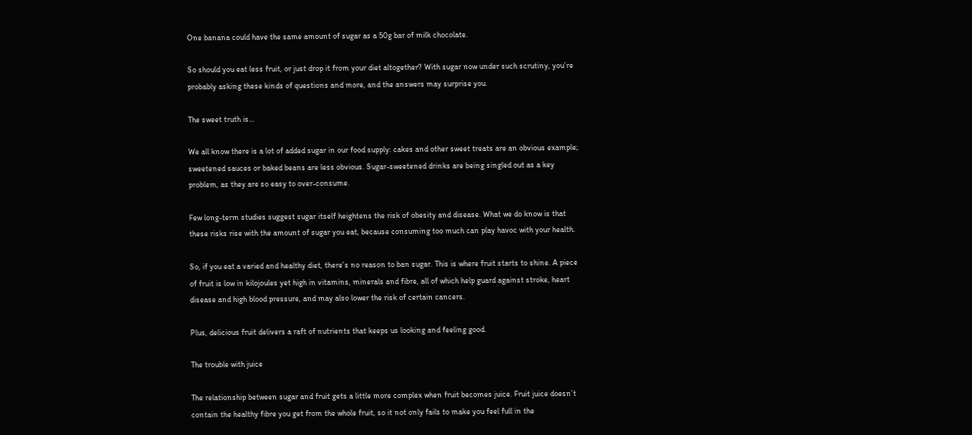One banana could have the same amount of sugar as a 50g bar of milk chocolate.

So should you eat less fruit, or just drop it from your diet altogether? With sugar now under such scrutiny, you’re probably asking these kinds of questions and more, and the answers may surprise you.

The sweet truth is…

We all know there is a lot of added sugar in our food supply: cakes and other sweet treats are an obvious example; sweetened sauces or baked beans are less obvious. Sugar-sweetened drinks are being singled out as a key problem, as they are so easy to over-consume.

Few long-term studies suggest sugar itself heightens the risk of obesity and disease. What we do know is that these risks rise with the amount of sugar you eat, because consuming too much can play havoc with your health.

So, if you eat a varied and healthy diet, there’s no reason to ban sugar. This is where fruit starts to shine. A piece of fruit is low in kilojoules yet high in vitamins, minerals and fibre, all of which help guard against stroke, heart disease and high blood pressure, and may also lower the risk of certain cancers.

Plus, delicious fruit delivers a raft of nutrients that keeps us looking and feeling good.

The trouble with juice

The relationship between sugar and fruit gets a little more complex when fruit becomes juice. Fruit juice doesn’t contain the healthy fibre you get from the whole fruit, so it not only fails to make you feel full in the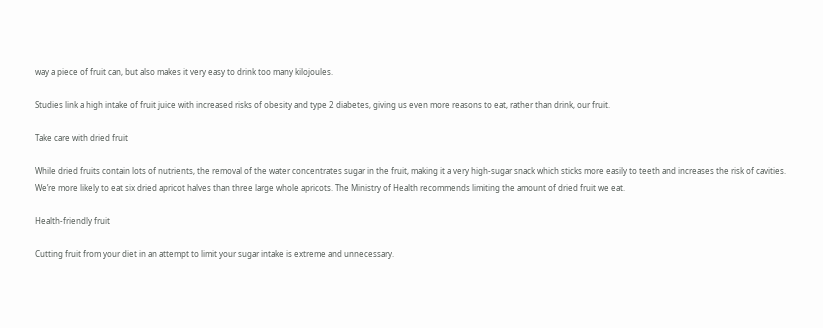way a piece of fruit can, but also makes it very easy to drink too many kilojoules.

Studies link a high intake of fruit juice with increased risks of obesity and type 2 diabetes, giving us even more reasons to eat, rather than drink, our fruit.

Take care with dried fruit

While dried fruits contain lots of nutrients, the removal of the water concentrates sugar in the fruit, making it a very high-sugar snack which sticks more easily to teeth and increases the risk of cavities. We’re more likely to eat six dried apricot halves than three large whole apricots. The Ministry of Health recommends limiting the amount of dried fruit we eat.

Health-friendly fruit

Cutting fruit from your diet in an attempt to limit your sugar intake is extreme and unnecessary.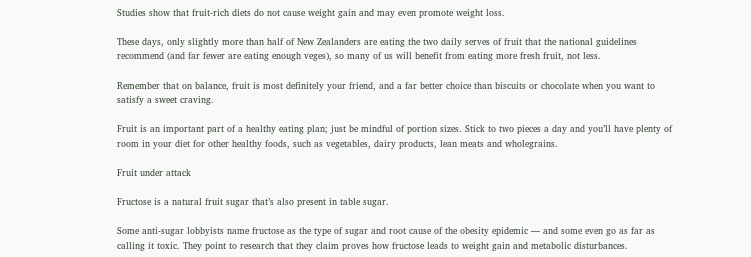Studies show that fruit-rich diets do not cause weight gain and may even promote weight loss.

These days, only slightly more than half of New Zealanders are eating the two daily serves of fruit that the national guidelines recommend (and far fewer are eating enough veges), so many of us will benefit from eating more fresh fruit, not less.

Remember that on balance, fruit is most definitely your friend, and a far better choice than biscuits or chocolate when you want to satisfy a sweet craving.

Fruit is an important part of a healthy eating plan; just be mindful of portion sizes. Stick to two pieces a day and you’ll have plenty of room in your diet for other healthy foods, such as vegetables, dairy products, lean meats and wholegrains.

Fruit under attack

Fructose is a natural fruit sugar that’s also present in table sugar.

Some anti-sugar lobbyists name fructose as the type of sugar and root cause of the obesity epidemic — and some even go as far as calling it toxic. They point to research that they claim proves how fructose leads to weight gain and metabolic disturbances.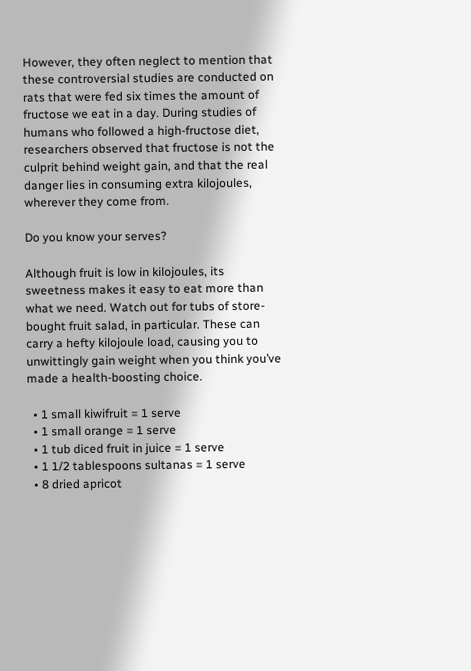However, they often neglect to mention that these controversial studies are conducted on rats that were fed six times the amount of fructose we eat in a day. During studies of humans who followed a high-fructose diet, researchers observed that fructose is not the culprit behind weight gain, and that the real danger lies in consuming extra kilojoules, wherever they come from.

Do you know your serves?

Although fruit is low in kilojoules, its sweetness makes it easy to eat more than what we need. Watch out for tubs of store-bought fruit salad, in particular. These can carry a hefty kilojoule load, causing you to unwittingly gain weight when you think you’ve made a health-boosting choice.

  • 1 small kiwifruit = 1 serve
  • 1 small orange = 1 serve
  • 1 tub diced fruit in juice = 1 serve
  • 1 1/2 tablespoons sultanas = 1 serve
  • 8 dried apricot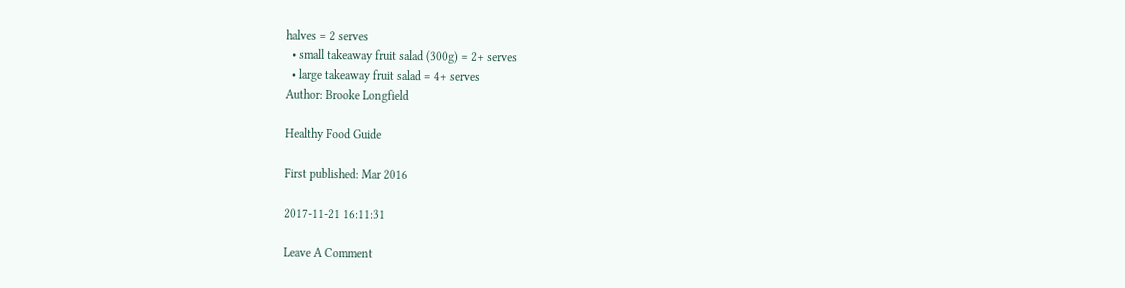halves = 2 serves
  • small takeaway fruit salad (300g) = 2+ serves
  • large takeaway fruit salad = 4+ serves
Author: Brooke Longfield

Healthy Food Guide

First published: Mar 2016

2017-11-21 16:11:31

Leave A Comment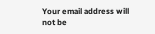Your email address will not be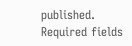published. Required fields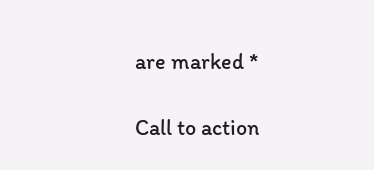are marked *

Call to action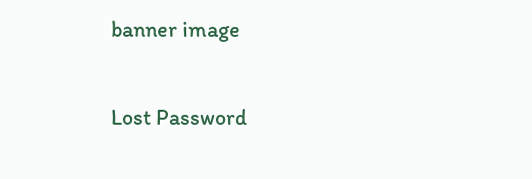banner image

Lost Password